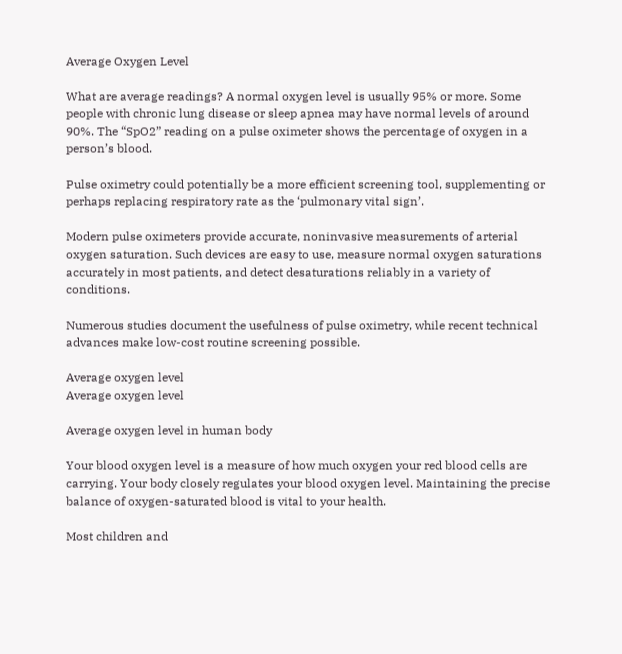Average Oxygen Level

What are average readings? A normal oxygen level is usually 95% or more. Some people with chronic lung disease or sleep apnea may have normal levels of around 90%. The “SpO2” reading on a pulse oximeter shows the percentage of oxygen in a person’s blood.

Pulse oximetry could potentially be a more efficient screening tool, supplementing or perhaps replacing respiratory rate as the ‘pulmonary vital sign’.

Modern pulse oximeters provide accurate, noninvasive measurements of arterial oxygen saturation. Such devices are easy to use, measure normal oxygen saturations accurately in most patients, and detect desaturations reliably in a variety of conditions.

Numerous studies document the usefulness of pulse oximetry, while recent technical advances make low-cost routine screening possible.

Average oxygen level
Average oxygen level

Average oxygen level in human body

Your blood oxygen level is a measure of how much oxygen your red blood cells are carrying. Your body closely regulates your blood oxygen level. Maintaining the precise balance of oxygen-saturated blood is vital to your health.

Most children and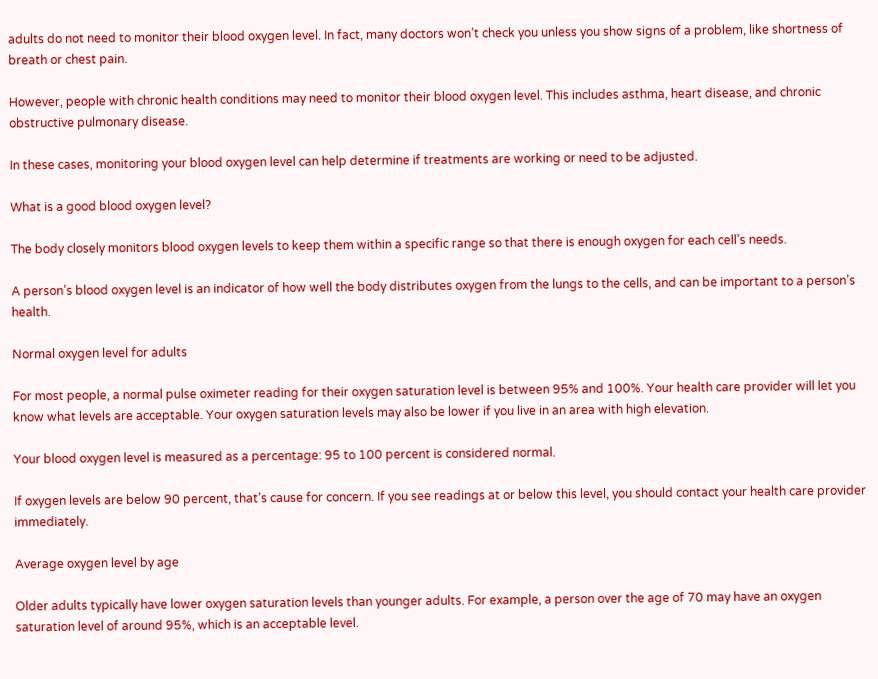adults do not need to monitor their blood oxygen level. In fact, many doctors won’t check you unless you show signs of a problem, like shortness of breath or chest pain.

However, people with chronic health conditions may need to monitor their blood oxygen level. This includes asthma, heart disease, and chronic obstructive pulmonary disease.

In these cases, monitoring your blood oxygen level can help determine if treatments are working or need to be adjusted.

What is a good blood oxygen level?

The body closely monitors blood oxygen levels to keep them within a specific range so that there is enough oxygen for each cell’s needs.

A person’s blood oxygen level is an indicator of how well the body distributes oxygen from the lungs to the cells, and can be important to a person’s health.

Normal oxygen level for adults

For most people, a normal pulse oximeter reading for their oxygen saturation level is between 95% and 100%. Your health care provider will let you know what levels are acceptable. Your oxygen saturation levels may also be lower if you live in an area with high elevation.

Your blood oxygen level is measured as a percentage: 95 to 100 percent is considered normal.

If oxygen levels are below 90 percent, that’s cause for concern. If you see readings at or below this level, you should contact your health care provider immediately.

Average oxygen level by age

Older adults typically have lower oxygen saturation levels than younger adults. For example, a person over the age of 70 may have an oxygen saturation level of around 95%, which is an acceptable level.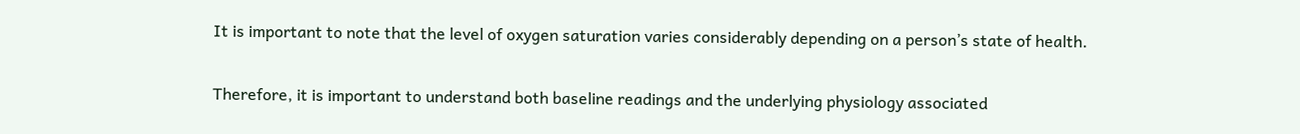It is important to note that the level of oxygen saturation varies considerably depending on a person’s state of health.

Therefore, it is important to understand both baseline readings and the underlying physiology associated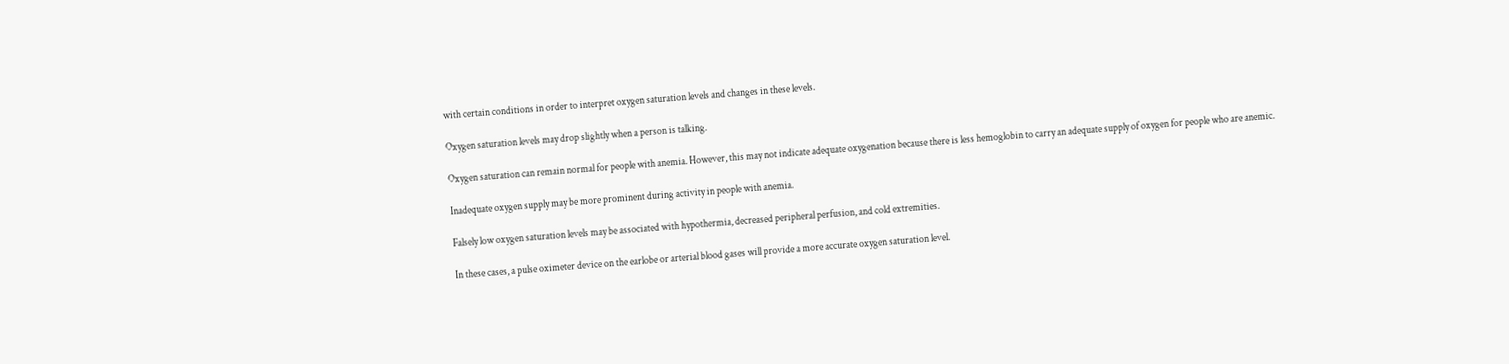with certain conditions in order to interpret oxygen saturation levels and changes in these levels.

Oxygen saturation levels may drop slightly when a person is talking.

Oxygen saturation can remain normal for people with anemia. However, this may not indicate adequate oxygenation because there is less hemoglobin to carry an adequate supply of oxygen for people who are anemic.

Inadequate oxygen supply may be more prominent during activity in people with anemia.

Falsely low oxygen saturation levels may be associated with hypothermia, decreased peripheral perfusion, and cold extremities.

In these cases, a pulse oximeter device on the earlobe or arterial blood gases will provide a more accurate oxygen saturation level.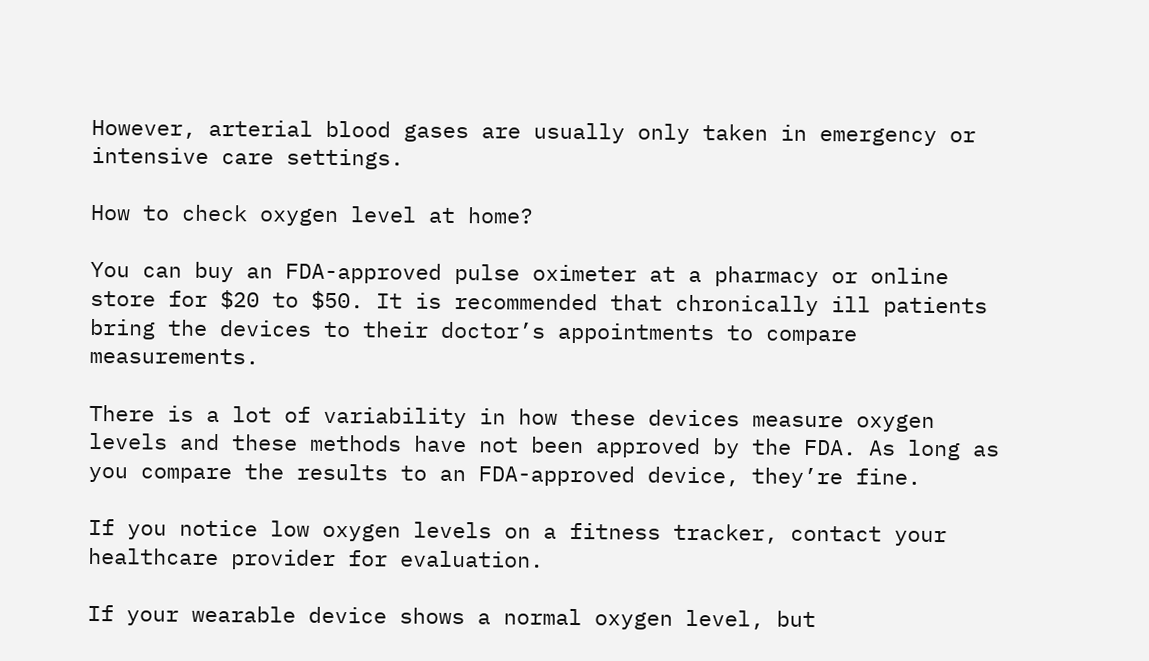However, arterial blood gases are usually only taken in emergency or intensive care settings.

How to check oxygen level at home?

You can buy an FDA-approved pulse oximeter at a pharmacy or online store for $20 to $50. It is recommended that chronically ill patients bring the devices to their doctor’s appointments to compare measurements.

There is a lot of variability in how these devices measure oxygen levels and these methods have not been approved by the FDA. As long as you compare the results to an FDA-approved device, they’re fine.

If you notice low oxygen levels on a fitness tracker, contact your healthcare provider for evaluation.

If your wearable device shows a normal oxygen level, but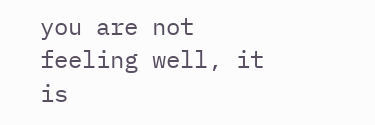you are not feeling well, it is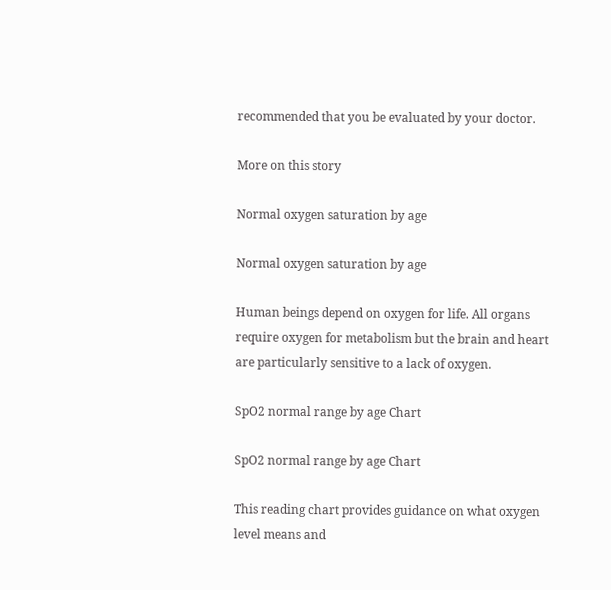recommended that you be evaluated by your doctor.

More on this story

Normal oxygen saturation by age

Normal oxygen saturation by age

Human beings depend on oxygen for life. All organs require oxygen for metabolism but the brain and heart are particularly sensitive to a lack of oxygen.

SpO2 normal range by age Chart

SpO2 normal range by age Chart

This reading chart provides guidance on what oxygen level means and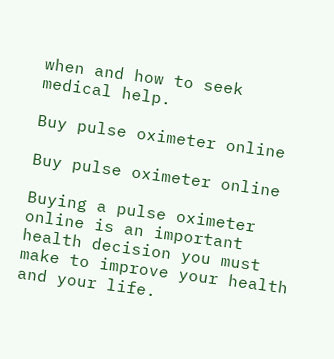when and how to seek medical help.

Buy pulse oximeter online

Buy pulse oximeter online

Buying a pulse oximeter online is an important health decision you must make to improve your health and your life.